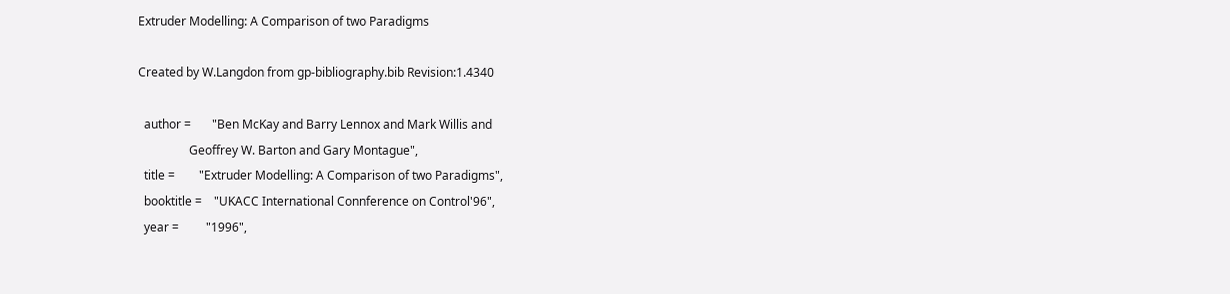Extruder Modelling: A Comparison of two Paradigms

Created by W.Langdon from gp-bibliography.bib Revision:1.4340

  author =       "Ben McKay and Barry Lennox and Mark Willis and
                 Geoffrey W. Barton and Gary Montague",
  title =        "Extruder Modelling: A Comparison of two Paradigms",
  booktitle =    "UKACC International Connference on Control'96",
  year =         "1996",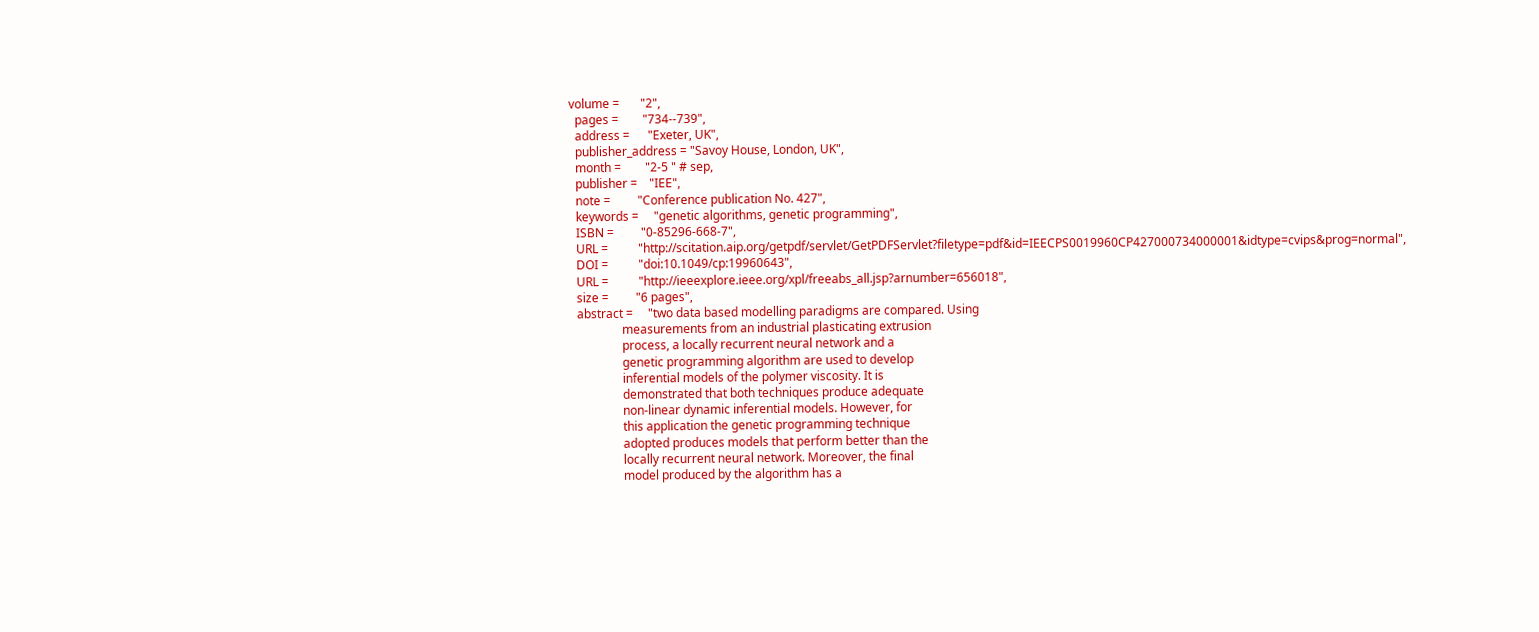volume =       "2",
  pages =        "734--739",
  address =      "Exeter, UK",
  publisher_address = "Savoy House, London, UK",
  month =        "2-5 " # sep,
  publisher =    "IEE",
  note =         "Conference publication No. 427",
  keywords =     "genetic algorithms, genetic programming",
  ISBN =         "0-85296-668-7",
  URL =          "http://scitation.aip.org/getpdf/servlet/GetPDFServlet?filetype=pdf&id=IEECPS0019960CP427000734000001&idtype=cvips&prog=normal",
  DOI =          "doi:10.1049/cp:19960643",
  URL =          "http://ieeexplore.ieee.org/xpl/freeabs_all.jsp?arnumber=656018",
  size =         "6 pages",
  abstract =     "two data based modelling paradigms are compared. Using
                 measurements from an industrial plasticating extrusion
                 process, a locally recurrent neural network and a
                 genetic programming algorithm are used to develop
                 inferential models of the polymer viscosity. It is
                 demonstrated that both techniques produce adequate
                 non-linear dynamic inferential models. However, for
                 this application the genetic programming technique
                 adopted produces models that perform better than the
                 locally recurrent neural network. Moreover, the final
                 model produced by the algorithm has a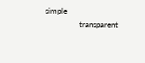simple
                 transparent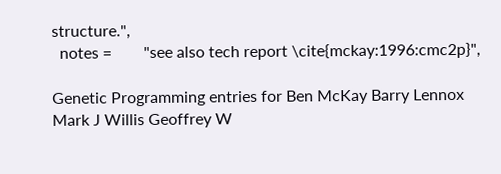structure.",
  notes =        "see also tech report \cite{mckay:1996:cmc2p}",

Genetic Programming entries for Ben McKay Barry Lennox Mark J Willis Geoffrey W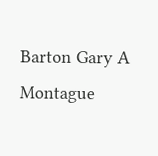Barton Gary A Montague